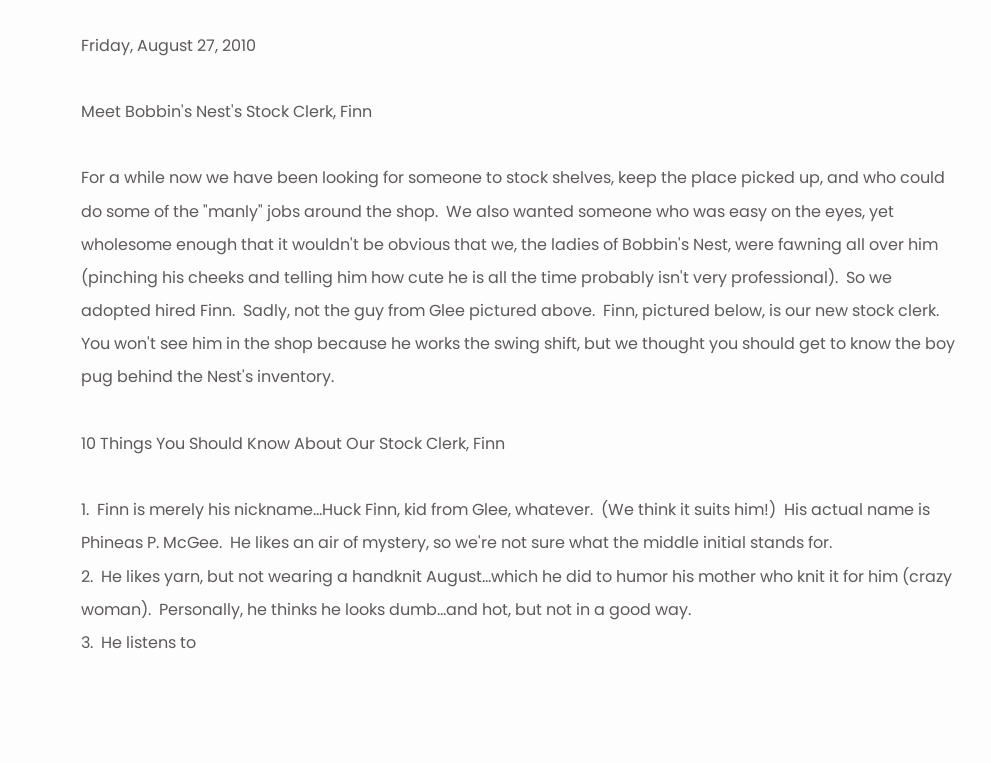Friday, August 27, 2010

Meet Bobbin's Nest's Stock Clerk, Finn

For a while now we have been looking for someone to stock shelves, keep the place picked up, and who could do some of the "manly" jobs around the shop.  We also wanted someone who was easy on the eyes, yet wholesome enough that it wouldn't be obvious that we, the ladies of Bobbin's Nest, were fawning all over him (pinching his cheeks and telling him how cute he is all the time probably isn't very professional).  So we adopted hired Finn.  Sadly, not the guy from Glee pictured above.  Finn, pictured below, is our new stock clerk.  You won't see him in the shop because he works the swing shift, but we thought you should get to know the boy pug behind the Nest's inventory.

10 Things You Should Know About Our Stock Clerk, Finn

1.  Finn is merely his nickname...Huck Finn, kid from Glee, whatever.  (We think it suits him!)  His actual name is Phineas P. McGee.  He likes an air of mystery, so we're not sure what the middle initial stands for.
2.  He likes yarn, but not wearing a handknit August...which he did to humor his mother who knit it for him (crazy woman).  Personally, he thinks he looks dumb...and hot, but not in a good way.
3.  He listens to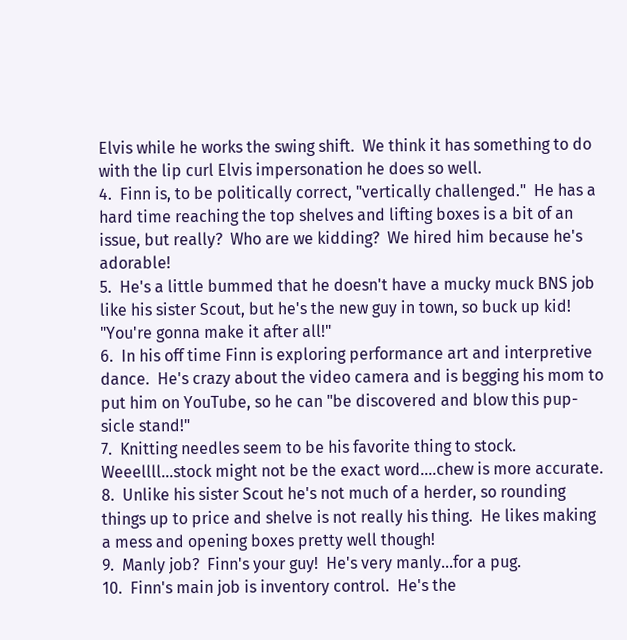Elvis while he works the swing shift.  We think it has something to do with the lip curl Elvis impersonation he does so well.
4.  Finn is, to be politically correct, "vertically challenged."  He has a hard time reaching the top shelves and lifting boxes is a bit of an issue, but really?  Who are we kidding?  We hired him because he's adorable!
5.  He's a little bummed that he doesn't have a mucky muck BNS job like his sister Scout, but he's the new guy in town, so buck up kid!  "You're gonna make it after all!"
6.  In his off time Finn is exploring performance art and interpretive dance.  He's crazy about the video camera and is begging his mom to put him on YouTube, so he can "be discovered and blow this pup-sicle stand!"
7.  Knitting needles seem to be his favorite thing to stock.  Weeellll...stock might not be the exact word....chew is more accurate.
8.  Unlike his sister Scout he's not much of a herder, so rounding things up to price and shelve is not really his thing.  He likes making a mess and opening boxes pretty well though!
9.  Manly job?  Finn's your guy!  He's very manly...for a pug.
10.  Finn's main job is inventory control.  He's the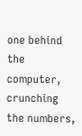one behind the computer, crunching the numbers,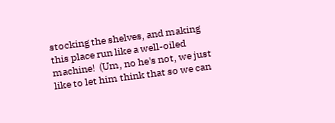stocking the shelves, and making this place run like a well-oiled machine!  (Um, no he's not, we just like to let him think that so we can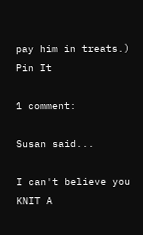pay him in treats.) Pin It

1 comment:

Susan said...

I can't believe you KNIT A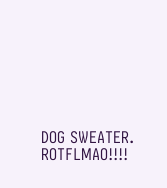DOG SWEATER. ROTFLMAO!!!!